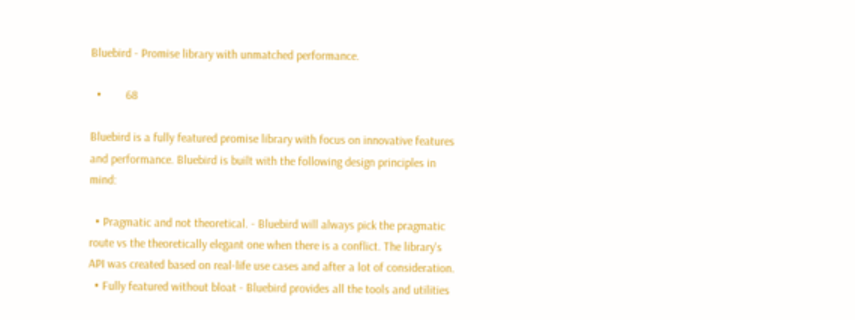Bluebird - Promise library with unmatched performance.

  •        68

Bluebird is a fully featured promise library with focus on innovative features and performance. Bluebird is built with the following design principles in mind:

  • Pragmatic and not theoretical. - Bluebird will always pick the pragmatic route vs the theoretically elegant one when there is a conflict. The library's API was created based on real-life use cases and after a lot of consideration.
  • Fully featured without bloat - Bluebird provides all the tools and utilities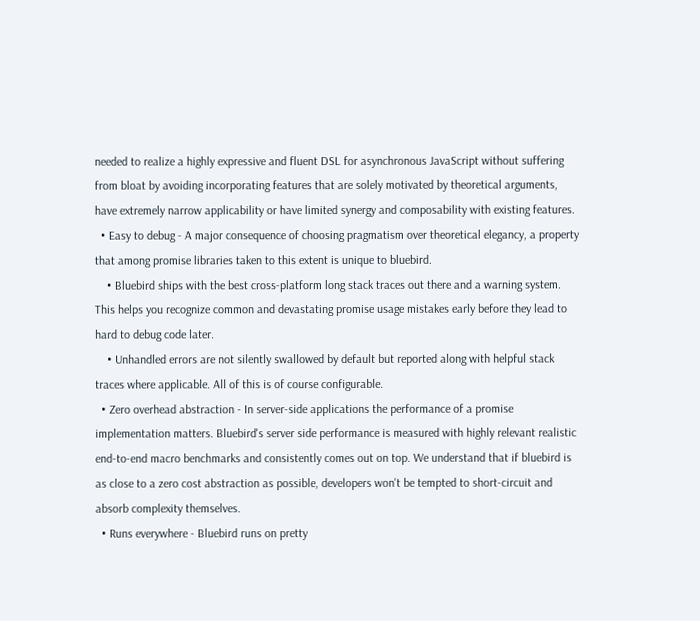needed to realize a highly expressive and fluent DSL for asynchronous JavaScript without suffering from bloat by avoiding incorporating features that are solely motivated by theoretical arguments, have extremely narrow applicability or have limited synergy and composability with existing features.
  • Easy to debug - A major consequence of choosing pragmatism over theoretical elegancy, a property that among promise libraries taken to this extent is unique to bluebird.
    • Bluebird ships with the best cross-platform long stack traces out there and a warning system. This helps you recognize common and devastating promise usage mistakes early before they lead to hard to debug code later.
    • Unhandled errors are not silently swallowed by default but reported along with helpful stack traces where applicable. All of this is of course configurable.
  • Zero overhead abstraction - In server-side applications the performance of a promise implementation matters. Bluebird's server side performance is measured with highly relevant realistic end-to-end macro benchmarks and consistently comes out on top. We understand that if bluebird is as close to a zero cost abstraction as possible, developers won't be tempted to short-circuit and absorb complexity themselves.
  • Runs everywhere - Bluebird runs on pretty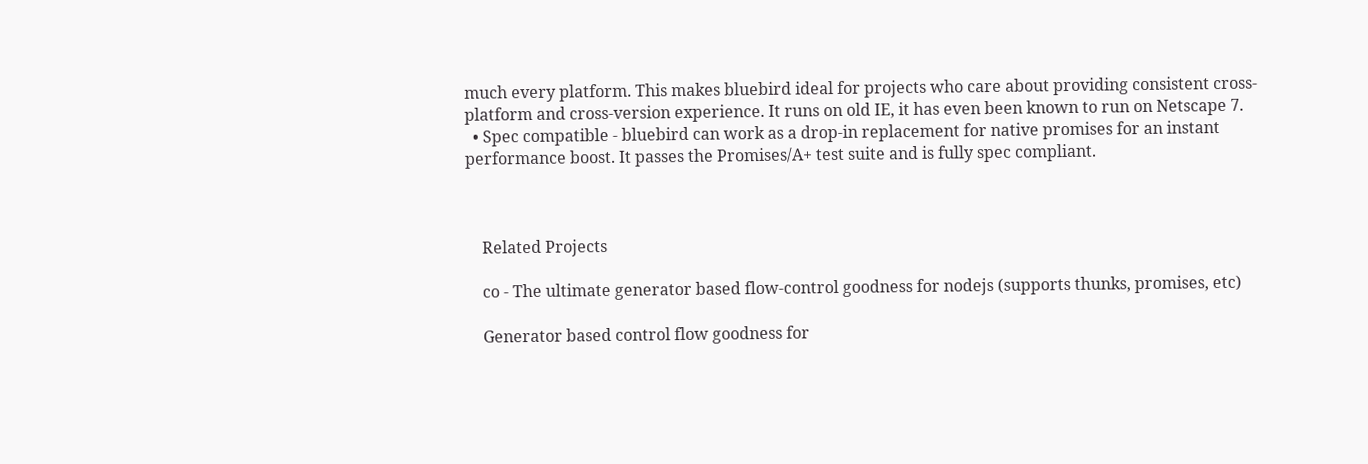much every platform. This makes bluebird ideal for projects who care about providing consistent cross-platform and cross-version experience. It runs on old IE, it has even been known to run on Netscape 7.
  • Spec compatible - bluebird can work as a drop-in replacement for native promises for an instant performance boost. It passes the Promises/A+ test suite and is fully spec compliant.



    Related Projects

    co - The ultimate generator based flow-control goodness for nodejs (supports thunks, promises, etc)

    Generator based control flow goodness for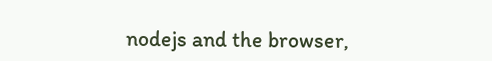nodejs and the browser,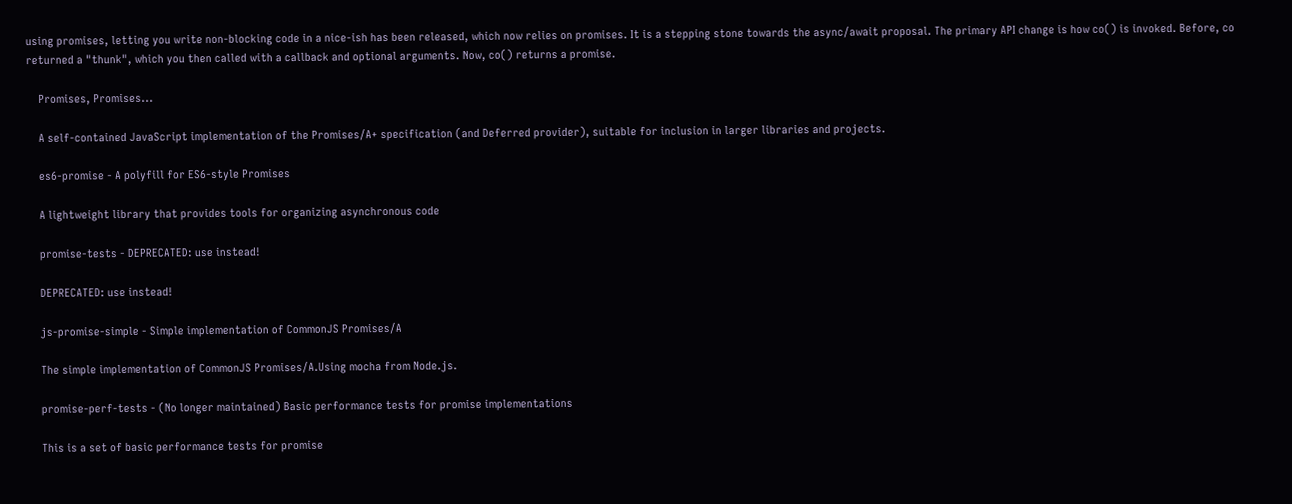using promises, letting you write non-blocking code in a nice-ish has been released, which now relies on promises. It is a stepping stone towards the async/await proposal. The primary API change is how co() is invoked. Before, co returned a "thunk", which you then called with a callback and optional arguments. Now, co() returns a promise.

    Promises, Promises...

    A self-contained JavaScript implementation of the Promises/A+ specification (and Deferred provider), suitable for inclusion in larger libraries and projects.

    es6-promise - A polyfill for ES6-style Promises

    A lightweight library that provides tools for organizing asynchronous code

    promise-tests - DEPRECATED: use instead!

    DEPRECATED: use instead!

    js-promise-simple - Simple implementation of CommonJS Promises/A

    The simple implementation of CommonJS Promises/A.Using mocha from Node.js.

    promise-perf-tests - (No longer maintained) Basic performance tests for promise implementations

    This is a set of basic performance tests for promise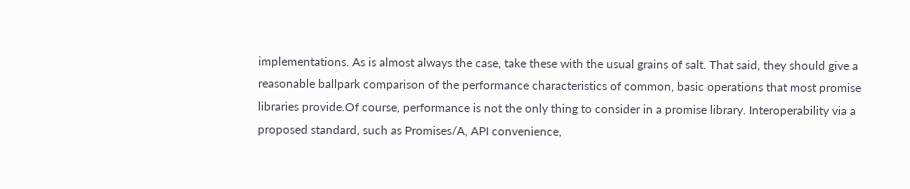implementations. As is almost always the case, take these with the usual grains of salt. That said, they should give a reasonable ballpark comparison of the performance characteristics of common, basic operations that most promise libraries provide.Of course, performance is not the only thing to consider in a promise library. Interoperability via a proposed standard, such as Promises/A, API convenience,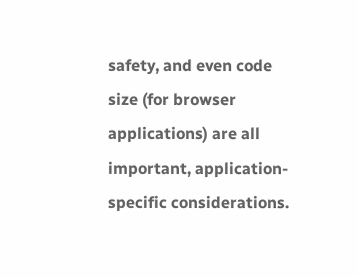safety, and even code size (for browser applications) are all important, application-specific considerations.